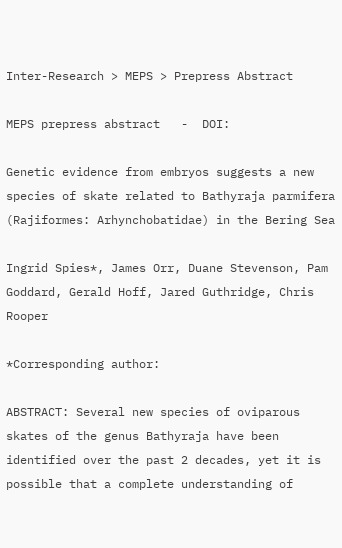Inter-Research > MEPS > Prepress Abstract

MEPS prepress abstract   -  DOI:

Genetic evidence from embryos suggests a new species of skate related to Bathyraja parmifera (Rajiformes: Arhynchobatidae) in the Bering Sea

Ingrid Spies*, James Orr, Duane Stevenson, Pam Goddard, Gerald Hoff, Jared Guthridge, Chris Rooper

*Corresponding author:

ABSTRACT: Several new species of oviparous skates of the genus Bathyraja have been identified over the past 2 decades, yet it is possible that a complete understanding of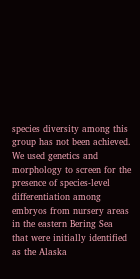species diversity among this group has not been achieved. We used genetics and morphology to screen for the presence of species-level differentiation among embryos from nursery areas in the eastern Bering Sea that were initially identified as the Alaska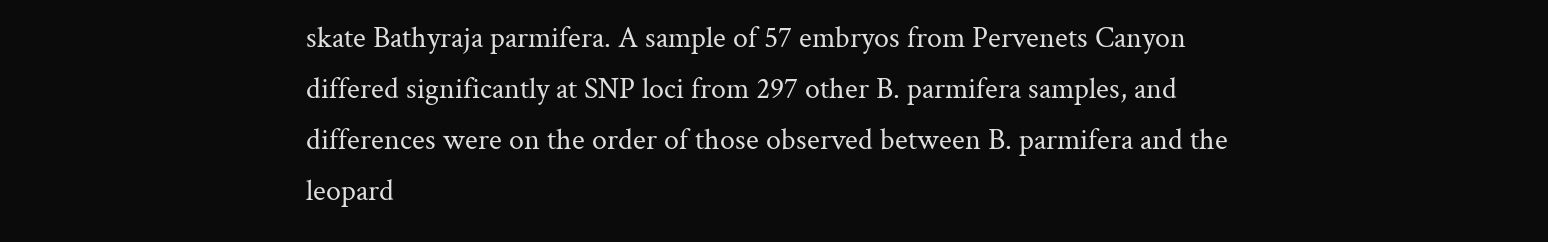skate Bathyraja parmifera. A sample of 57 embryos from Pervenets Canyon differed significantly at SNP loci from 297 other B. parmifera samples, and differences were on the order of those observed between B. parmifera and the leopard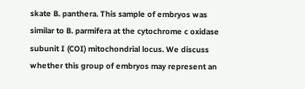skate B. panthera. This sample of embryos was similar to B. parmifera at the cytochrome c oxidase subunit I (COI) mitochondrial locus. We discuss whether this group of embryos may represent an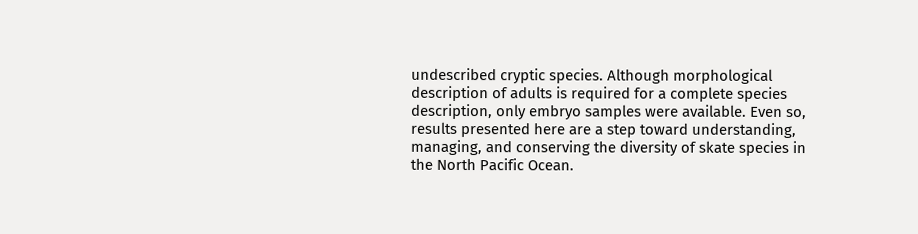undescribed cryptic species. Although morphological description of adults is required for a complete species description, only embryo samples were available. Even so, results presented here are a step toward understanding, managing, and conserving the diversity of skate species in the North Pacific Ocean.